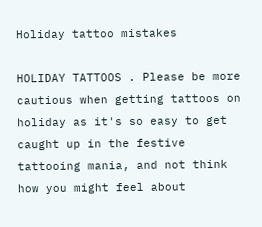Holiday tattoo mistakes

HOLIDAY TATTOOS . Please be more cautious when getting tattoos on holiday as it's so easy to get caught up in the festive tattooing mania, and not think how you might feel about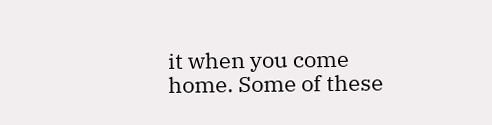it when you come home. Some of these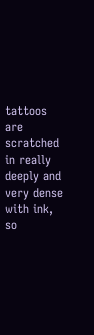tattoos are scratched in really deeply and very dense with ink, so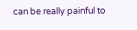can be really painful to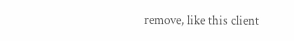remove, like this client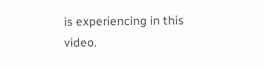is experiencing in this video.